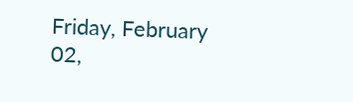Friday, February 02,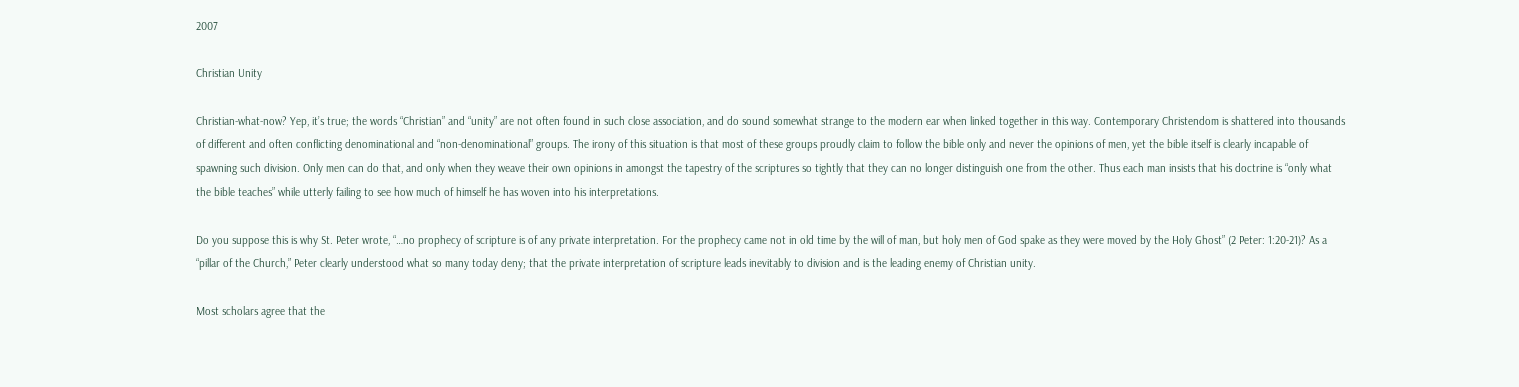2007

Christian Unity

Christian-what-now? Yep, it’s true; the words “Christian” and “unity” are not often found in such close association, and do sound somewhat strange to the modern ear when linked together in this way. Contemporary Christendom is shattered into thousands of different and often conflicting denominational and “non-denominational” groups. The irony of this situation is that most of these groups proudly claim to follow the bible only and never the opinions of men, yet the bible itself is clearly incapable of spawning such division. Only men can do that, and only when they weave their own opinions in amongst the tapestry of the scriptures so tightly that they can no longer distinguish one from the other. Thus each man insists that his doctrine is “only what the bible teaches” while utterly failing to see how much of himself he has woven into his interpretations.

Do you suppose this is why St. Peter wrote, “…no prophecy of scripture is of any private interpretation. For the prophecy came not in old time by the will of man, but holy men of God spake as they were moved by the Holy Ghost” (2 Peter: 1:20-21)? As a “pillar of the Church,” Peter clearly understood what so many today deny; that the private interpretation of scripture leads inevitably to division and is the leading enemy of Christian unity.

Most scholars agree that the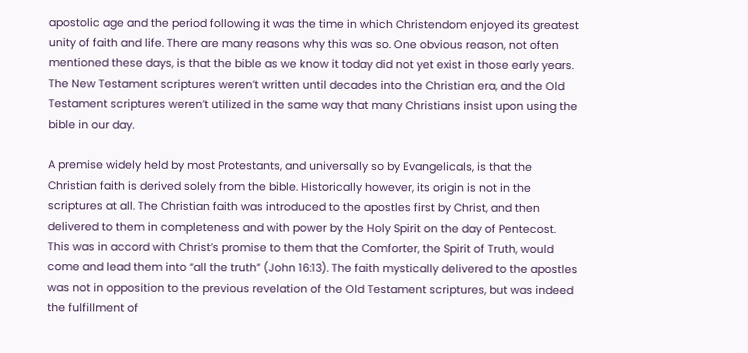apostolic age and the period following it was the time in which Christendom enjoyed its greatest unity of faith and life. There are many reasons why this was so. One obvious reason, not often mentioned these days, is that the bible as we know it today did not yet exist in those early years. The New Testament scriptures weren’t written until decades into the Christian era, and the Old Testament scriptures weren’t utilized in the same way that many Christians insist upon using the bible in our day.

A premise widely held by most Protestants, and universally so by Evangelicals, is that the Christian faith is derived solely from the bible. Historically however, its origin is not in the scriptures at all. The Christian faith was introduced to the apostles first by Christ, and then delivered to them in completeness and with power by the Holy Spirit on the day of Pentecost. This was in accord with Christ’s promise to them that the Comforter, the Spirit of Truth, would come and lead them into “all the truth” (John 16:13). The faith mystically delivered to the apostles was not in opposition to the previous revelation of the Old Testament scriptures, but was indeed the fulfillment of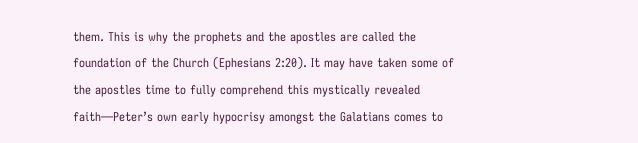them. This is why the prophets and the apostles are called the foundation of the Church (Ephesians 2:20). It may have taken some of the apostles time to fully comprehend this mystically revealed faith—Peter’s own early hypocrisy amongst the Galatians comes to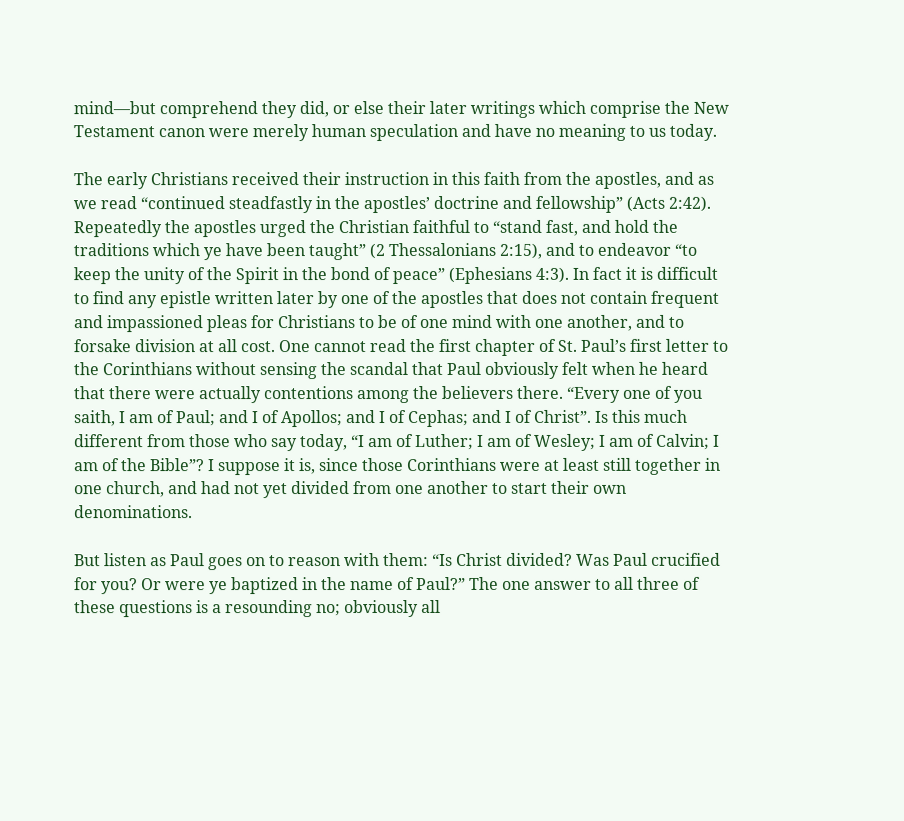mind—but comprehend they did, or else their later writings which comprise the New Testament canon were merely human speculation and have no meaning to us today.

The early Christians received their instruction in this faith from the apostles, and as we read “continued steadfastly in the apostles’ doctrine and fellowship” (Acts 2:42). Repeatedly the apostles urged the Christian faithful to “stand fast, and hold the traditions which ye have been taught” (2 Thessalonians 2:15), and to endeavor “to keep the unity of the Spirit in the bond of peace” (Ephesians 4:3). In fact it is difficult to find any epistle written later by one of the apostles that does not contain frequent and impassioned pleas for Christians to be of one mind with one another, and to forsake division at all cost. One cannot read the first chapter of St. Paul’s first letter to the Corinthians without sensing the scandal that Paul obviously felt when he heard that there were actually contentions among the believers there. “Every one of you saith, I am of Paul; and I of Apollos; and I of Cephas; and I of Christ”. Is this much different from those who say today, “I am of Luther; I am of Wesley; I am of Calvin; I am of the Bible”? I suppose it is, since those Corinthians were at least still together in one church, and had not yet divided from one another to start their own denominations.

But listen as Paul goes on to reason with them: “Is Christ divided? Was Paul crucified for you? Or were ye baptized in the name of Paul?” The one answer to all three of these questions is a resounding no; obviously all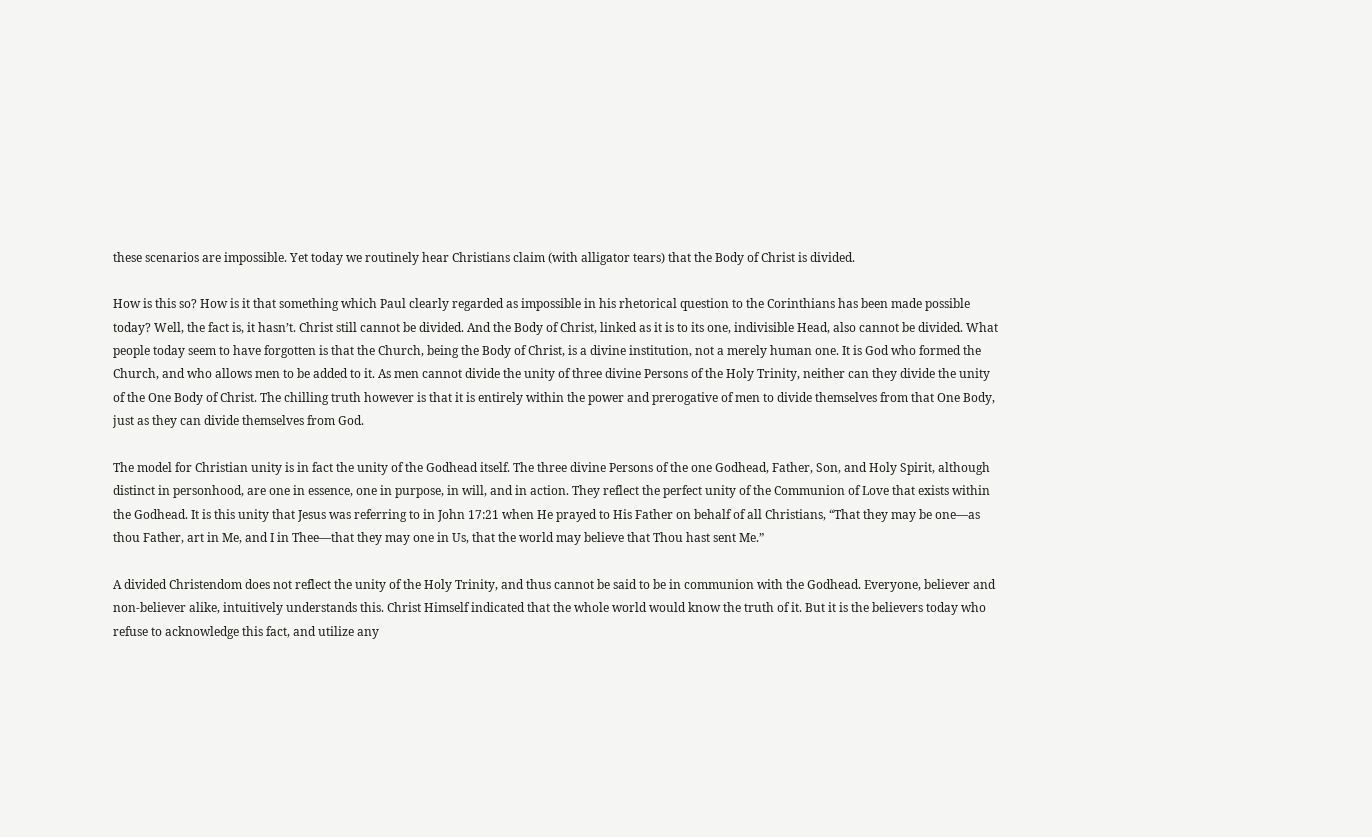these scenarios are impossible. Yet today we routinely hear Christians claim (with alligator tears) that the Body of Christ is divided.

How is this so? How is it that something which Paul clearly regarded as impossible in his rhetorical question to the Corinthians has been made possible today? Well, the fact is, it hasn’t. Christ still cannot be divided. And the Body of Christ, linked as it is to its one, indivisible Head, also cannot be divided. What people today seem to have forgotten is that the Church, being the Body of Christ, is a divine institution, not a merely human one. It is God who formed the Church, and who allows men to be added to it. As men cannot divide the unity of three divine Persons of the Holy Trinity, neither can they divide the unity of the One Body of Christ. The chilling truth however is that it is entirely within the power and prerogative of men to divide themselves from that One Body, just as they can divide themselves from God.

The model for Christian unity is in fact the unity of the Godhead itself. The three divine Persons of the one Godhead, Father, Son, and Holy Spirit, although distinct in personhood, are one in essence, one in purpose, in will, and in action. They reflect the perfect unity of the Communion of Love that exists within the Godhead. It is this unity that Jesus was referring to in John 17:21 when He prayed to His Father on behalf of all Christians, “That they may be one—as thou Father, art in Me, and I in Thee—that they may one in Us, that the world may believe that Thou hast sent Me.”

A divided Christendom does not reflect the unity of the Holy Trinity, and thus cannot be said to be in communion with the Godhead. Everyone, believer and non-believer alike, intuitively understands this. Christ Himself indicated that the whole world would know the truth of it. But it is the believers today who refuse to acknowledge this fact, and utilize any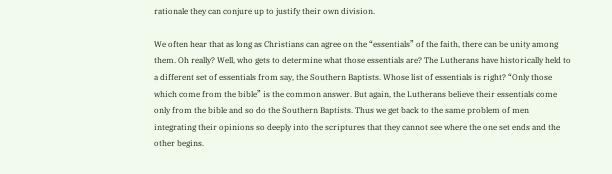rationale they can conjure up to justify their own division.

We often hear that as long as Christians can agree on the “essentials” of the faith, there can be unity among them. Oh really? Well, who gets to determine what those essentials are? The Lutherans have historically held to a different set of essentials from say, the Southern Baptists. Whose list of essentials is right? “Only those which come from the bible” is the common answer. But again, the Lutherans believe their essentials come only from the bible and so do the Southern Baptists. Thus we get back to the same problem of men integrating their opinions so deeply into the scriptures that they cannot see where the one set ends and the other begins.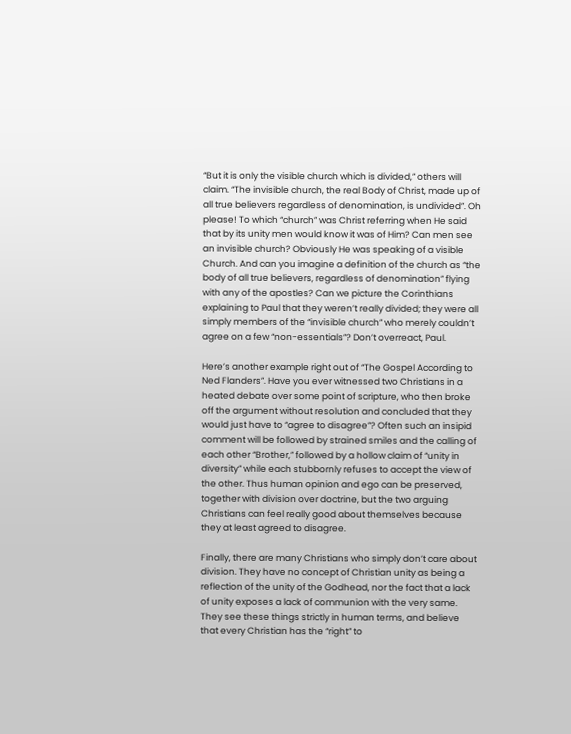“But it is only the visible church which is divided,” others will claim. “The invisible church, the real Body of Christ, made up of all true believers regardless of denomination, is undivided”. Oh please! To which “church” was Christ referring when He said that by its unity men would know it was of Him? Can men see an invisible church? Obviously He was speaking of a visible Church. And can you imagine a definition of the church as “the body of all true believers, regardless of denomination” flying with any of the apostles? Can we picture the Corinthians explaining to Paul that they weren’t really divided; they were all simply members of the “invisible church” who merely couldn’t agree on a few “non-essentials”? Don’t overreact, Paul.

Here’s another example right out of “The Gospel According to Ned Flanders”. Have you ever witnessed two Christians in a heated debate over some point of scripture, who then broke off the argument without resolution and concluded that they would just have to “agree to disagree”? Often such an insipid comment will be followed by strained smiles and the calling of each other “Brother,” followed by a hollow claim of “unity in diversity” while each stubbornly refuses to accept the view of the other. Thus human opinion and ego can be preserved, together with division over doctrine, but the two arguing Christians can feel really good about themselves because they at least agreed to disagree.

Finally, there are many Christians who simply don’t care about division. They have no concept of Christian unity as being a reflection of the unity of the Godhead, nor the fact that a lack of unity exposes a lack of communion with the very same. They see these things strictly in human terms, and believe that every Christian has the “right” to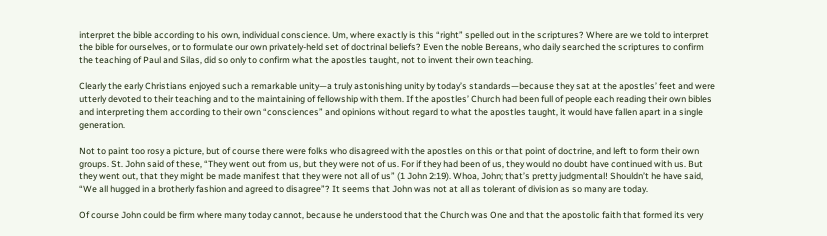interpret the bible according to his own, individual conscience. Um, where exactly is this “right” spelled out in the scriptures? Where are we told to interpret the bible for ourselves, or to formulate our own privately-held set of doctrinal beliefs? Even the noble Bereans, who daily searched the scriptures to confirm the teaching of Paul and Silas, did so only to confirm what the apostles taught, not to invent their own teaching.

Clearly the early Christians enjoyed such a remarkable unity—a truly astonishing unity by today’s standards—because they sat at the apostles’ feet and were utterly devoted to their teaching and to the maintaining of fellowship with them. If the apostles’ Church had been full of people each reading their own bibles and interpreting them according to their own “consciences” and opinions without regard to what the apostles taught, it would have fallen apart in a single generation.

Not to paint too rosy a picture, but of course there were folks who disagreed with the apostles on this or that point of doctrine, and left to form their own groups. St. John said of these, “They went out from us, but they were not of us. For if they had been of us, they would no doubt have continued with us. But they went out, that they might be made manifest that they were not all of us” (1 John 2:19). Whoa, John; that’s pretty judgmental! Shouldn’t he have said, “We all hugged in a brotherly fashion and agreed to disagree”? It seems that John was not at all as tolerant of division as so many are today.

Of course John could be firm where many today cannot, because he understood that the Church was One and that the apostolic faith that formed its very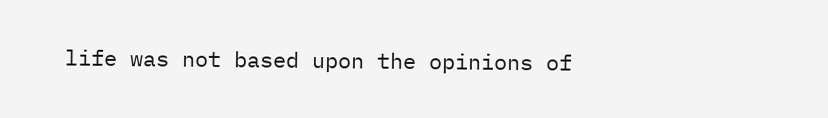life was not based upon the opinions of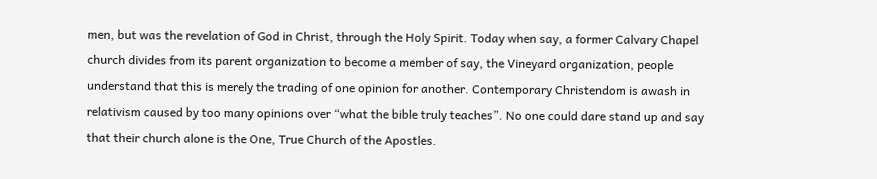men, but was the revelation of God in Christ, through the Holy Spirit. Today when say, a former Calvary Chapel church divides from its parent organization to become a member of say, the Vineyard organization, people understand that this is merely the trading of one opinion for another. Contemporary Christendom is awash in relativism caused by too many opinions over “what the bible truly teaches”. No one could dare stand up and say that their church alone is the One, True Church of the Apostles.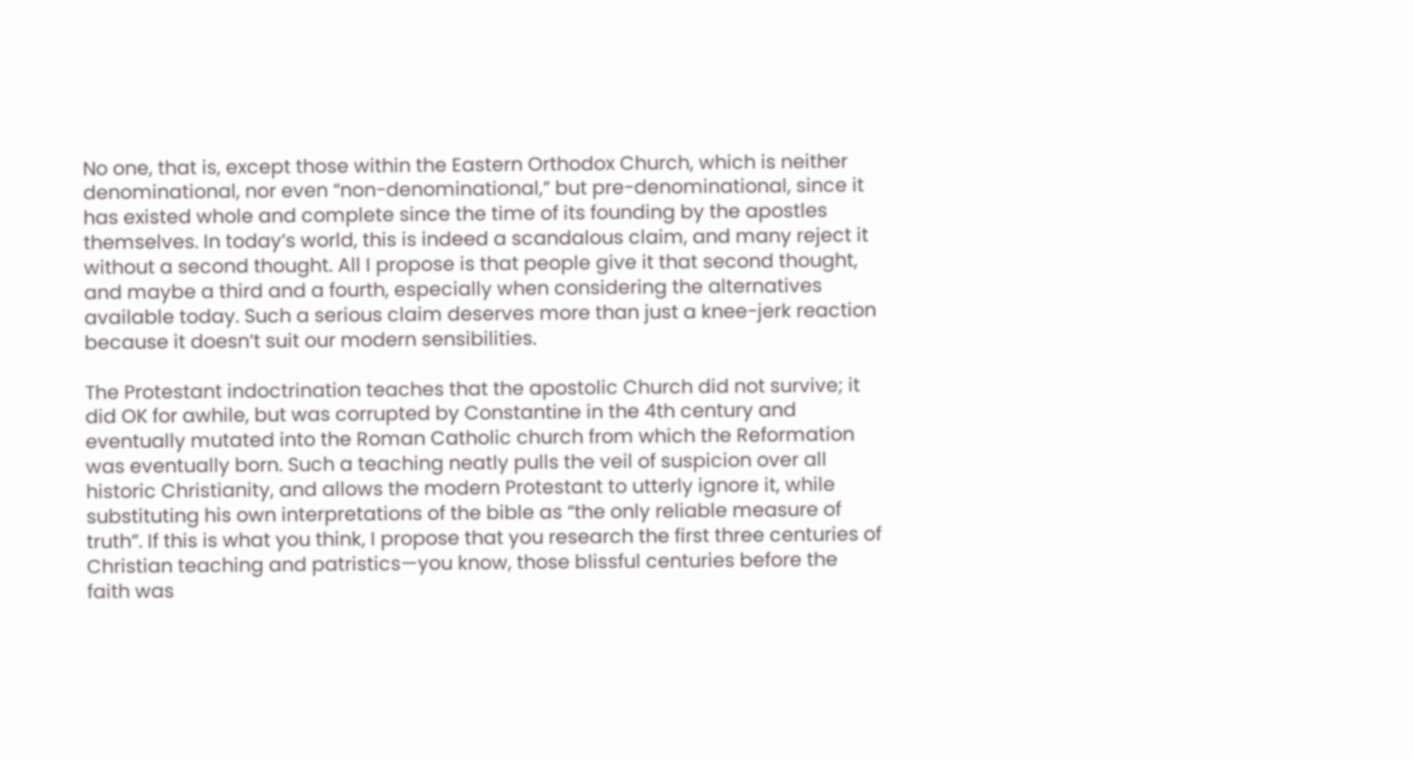No one, that is, except those within the Eastern Orthodox Church, which is neither denominational, nor even “non-denominational,” but pre-denominational, since it has existed whole and complete since the time of its founding by the apostles themselves. In today’s world, this is indeed a scandalous claim, and many reject it without a second thought. All I propose is that people give it that second thought, and maybe a third and a fourth, especially when considering the alternatives available today. Such a serious claim deserves more than just a knee-jerk reaction because it doesn’t suit our modern sensibilities.

The Protestant indoctrination teaches that the apostolic Church did not survive; it did OK for awhile, but was corrupted by Constantine in the 4th century and eventually mutated into the Roman Catholic church from which the Reformation was eventually born. Such a teaching neatly pulls the veil of suspicion over all historic Christianity, and allows the modern Protestant to utterly ignore it, while substituting his own interpretations of the bible as “the only reliable measure of truth”. If this is what you think, I propose that you research the first three centuries of Christian teaching and patristics—you know, those blissful centuries before the faith was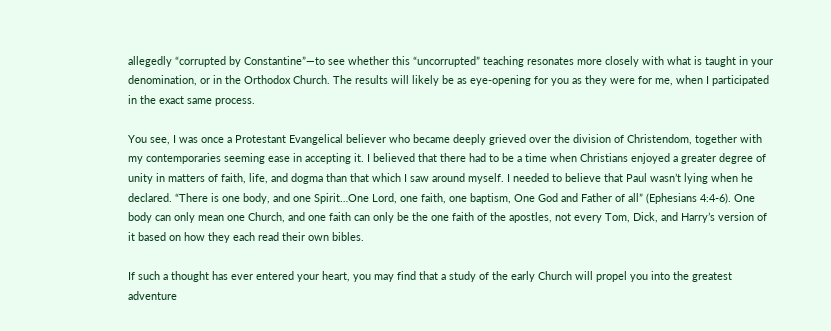allegedly “corrupted by Constantine”—to see whether this “uncorrupted” teaching resonates more closely with what is taught in your denomination, or in the Orthodox Church. The results will likely be as eye-opening for you as they were for me, when I participated in the exact same process.

You see, I was once a Protestant Evangelical believer who became deeply grieved over the division of Christendom, together with my contemporaries seeming ease in accepting it. I believed that there had to be a time when Christians enjoyed a greater degree of unity in matters of faith, life, and dogma than that which I saw around myself. I needed to believe that Paul wasn’t lying when he declared. “There is one body, and one Spirit…One Lord, one faith, one baptism, One God and Father of all” (Ephesians 4:4-6). One body can only mean one Church, and one faith can only be the one faith of the apostles, not every Tom, Dick, and Harry’s version of it based on how they each read their own bibles.

If such a thought has ever entered your heart, you may find that a study of the early Church will propel you into the greatest adventure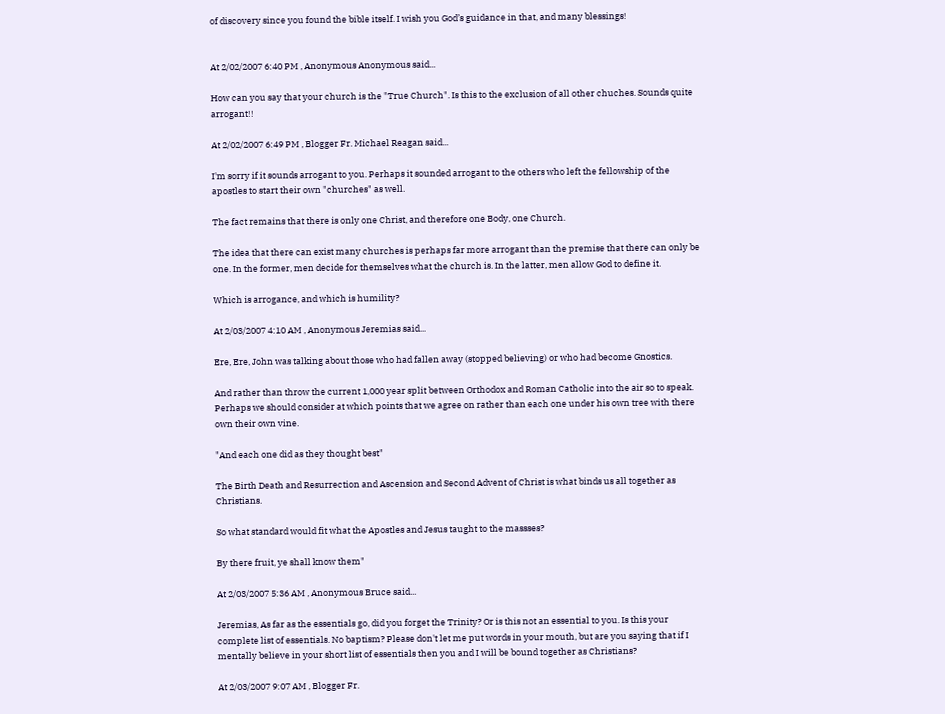of discovery since you found the bible itself. I wish you God’s guidance in that, and many blessings!


At 2/02/2007 6:40 PM , Anonymous Anonymous said...

How can you say that your church is the "True Church". Is this to the exclusion of all other chuches. Sounds quite arrogant!!

At 2/02/2007 6:49 PM , Blogger Fr. Michael Reagan said...

I'm sorry if it sounds arrogant to you. Perhaps it sounded arrogant to the others who left the fellowship of the apostles to start their own "churches" as well.

The fact remains that there is only one Christ, and therefore one Body, one Church.

The idea that there can exist many churches is perhaps far more arrogant than the premise that there can only be one. In the former, men decide for themselves what the church is. In the latter, men allow God to define it.

Which is arrogance, and which is humility?

At 2/03/2007 4:10 AM , Anonymous Jeremias said...

Ere, Ere, John was talking about those who had fallen away (stopped believing) or who had become Gnostics.

And rather than throw the current 1,000 year split between Orthodox and Roman Catholic into the air so to speak. Perhaps we should consider at which points that we agree on rather than each one under his own tree with there own their own vine.

"And each one did as they thought best"

The Birth Death and Resurrection and Ascension and Second Advent of Christ is what binds us all together as Christians.

So what standard would fit what the Apostles and Jesus taught to the massses?

By there fruit, ye shall know them"

At 2/03/2007 5:36 AM , Anonymous Bruce said...

Jeremias, As far as the essentials go, did you forget the Trinity? Or is this not an essential to you. Is this your complete list of essentials. No baptism? Please don't let me put words in your mouth, but are you saying that if I mentally believe in your short list of essentials then you and I will be bound together as Christians?

At 2/03/2007 9:07 AM , Blogger Fr.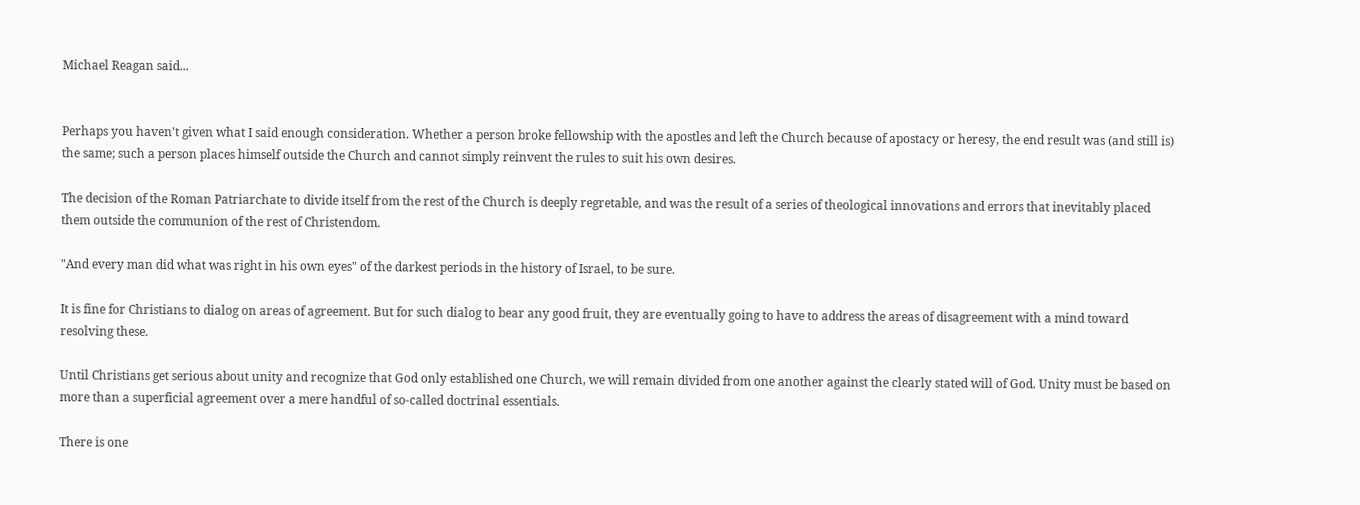Michael Reagan said...


Perhaps you haven't given what I said enough consideration. Whether a person broke fellowship with the apostles and left the Church because of apostacy or heresy, the end result was (and still is) the same; such a person places himself outside the Church and cannot simply reinvent the rules to suit his own desires.

The decision of the Roman Patriarchate to divide itself from the rest of the Church is deeply regretable, and was the result of a series of theological innovations and errors that inevitably placed them outside the communion of the rest of Christendom.

"And every man did what was right in his own eyes" of the darkest periods in the history of Israel, to be sure.

It is fine for Christians to dialog on areas of agreement. But for such dialog to bear any good fruit, they are eventually going to have to address the areas of disagreement with a mind toward resolving these.

Until Christians get serious about unity and recognize that God only established one Church, we will remain divided from one another against the clearly stated will of God. Unity must be based on more than a superficial agreement over a mere handful of so-called doctrinal essentials.

There is one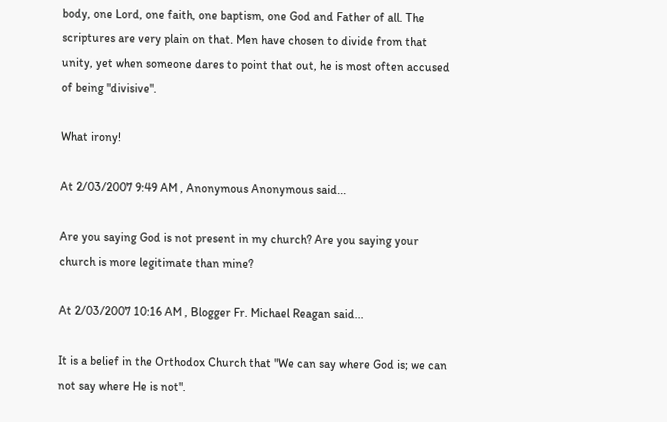body, one Lord, one faith, one baptism, one God and Father of all. The scriptures are very plain on that. Men have chosen to divide from that unity, yet when someone dares to point that out, he is most often accused of being "divisive".

What irony!

At 2/03/2007 9:49 AM , Anonymous Anonymous said...

Are you saying God is not present in my church? Are you saying your church is more legitimate than mine?

At 2/03/2007 10:16 AM , Blogger Fr. Michael Reagan said...

It is a belief in the Orthodox Church that "We can say where God is; we can not say where He is not".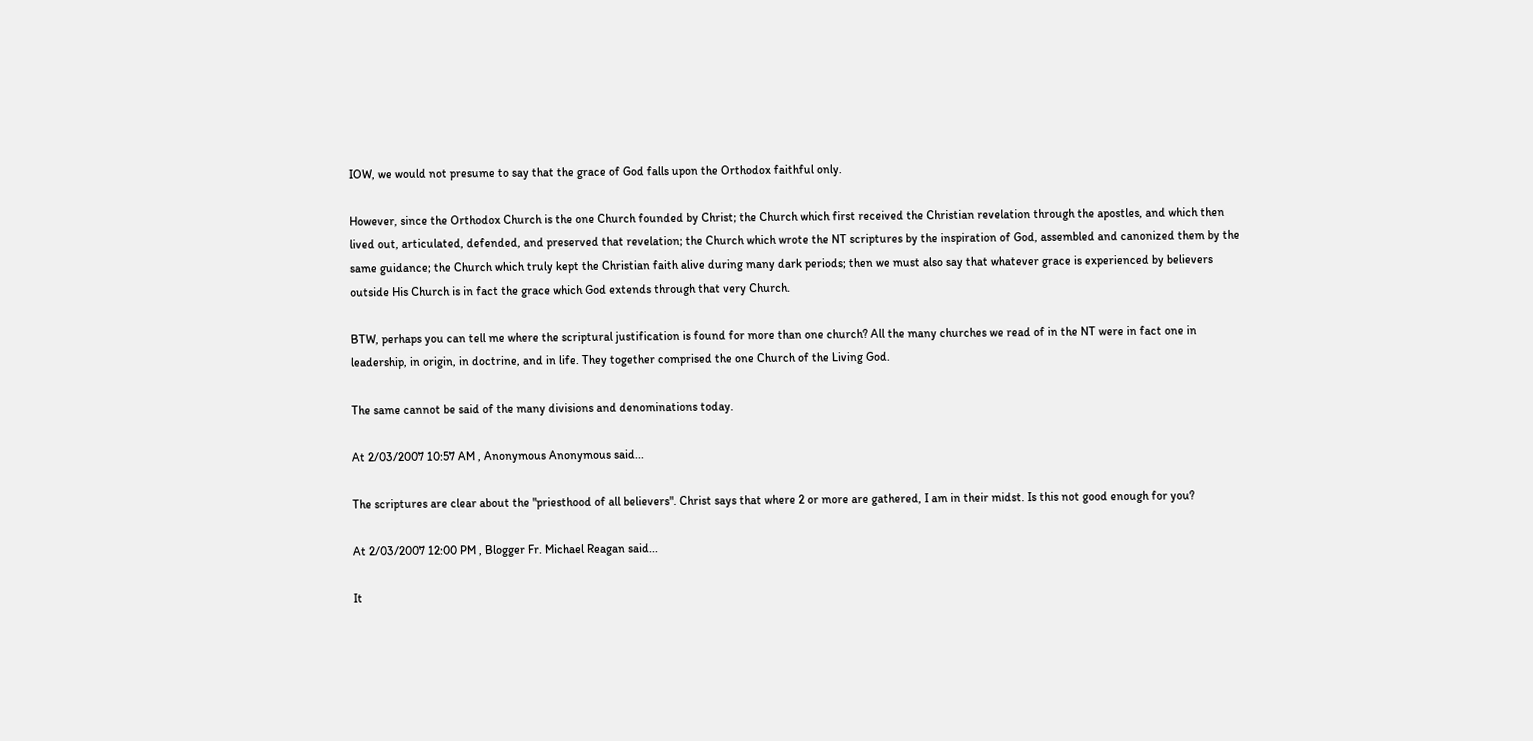IOW, we would not presume to say that the grace of God falls upon the Orthodox faithful only.

However, since the Orthodox Church is the one Church founded by Christ; the Church which first received the Christian revelation through the apostles, and which then lived out, articulated, defended, and preserved that revelation; the Church which wrote the NT scriptures by the inspiration of God, assembled and canonized them by the same guidance; the Church which truly kept the Christian faith alive during many dark periods; then we must also say that whatever grace is experienced by believers outside His Church is in fact the grace which God extends through that very Church.

BTW, perhaps you can tell me where the scriptural justification is found for more than one church? All the many churches we read of in the NT were in fact one in leadership, in origin, in doctrine, and in life. They together comprised the one Church of the Living God.

The same cannot be said of the many divisions and denominations today.

At 2/03/2007 10:57 AM , Anonymous Anonymous said...

The scriptures are clear about the "priesthood of all believers". Christ says that where 2 or more are gathered, I am in their midst. Is this not good enough for you?

At 2/03/2007 12:00 PM , Blogger Fr. Michael Reagan said...

It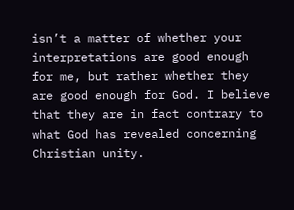isn’t a matter of whether your interpretations are good enough for me, but rather whether they are good enough for God. I believe that they are in fact contrary to what God has revealed concerning Christian unity.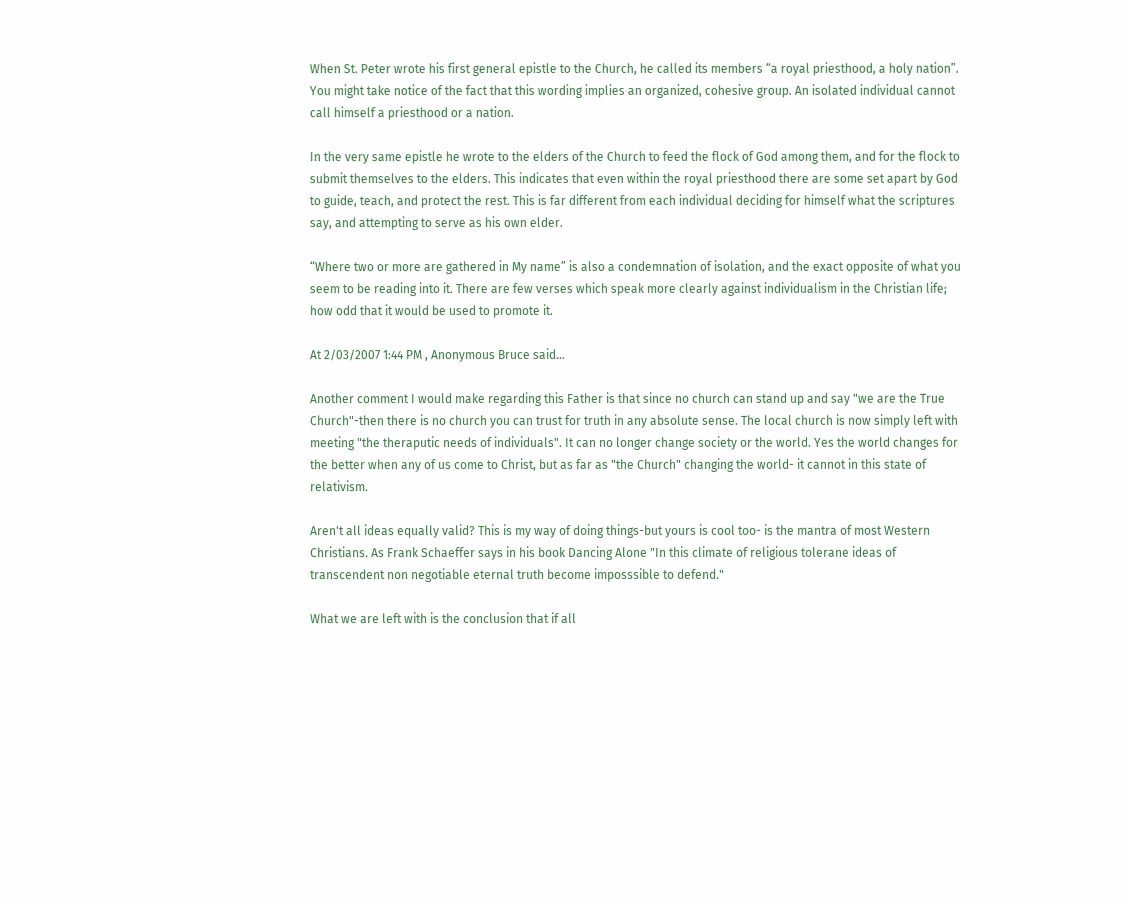When St. Peter wrote his first general epistle to the Church, he called its members “a royal priesthood, a holy nation”. You might take notice of the fact that this wording implies an organized, cohesive group. An isolated individual cannot call himself a priesthood or a nation.

In the very same epistle he wrote to the elders of the Church to feed the flock of God among them, and for the flock to submit themselves to the elders. This indicates that even within the royal priesthood there are some set apart by God to guide, teach, and protect the rest. This is far different from each individual deciding for himself what the scriptures say, and attempting to serve as his own elder.

“Where two or more are gathered in My name” is also a condemnation of isolation, and the exact opposite of what you seem to be reading into it. There are few verses which speak more clearly against individualism in the Christian life; how odd that it would be used to promote it.

At 2/03/2007 1:44 PM , Anonymous Bruce said...

Another comment I would make regarding this Father is that since no church can stand up and say "we are the True Church"-then there is no church you can trust for truth in any absolute sense. The local church is now simply left with meeting "the theraputic needs of individuals". It can no longer change society or the world. Yes the world changes for the better when any of us come to Christ, but as far as "the Church" changing the world- it cannot in this state of relativism.

Aren't all ideas equally valid? This is my way of doing things-but yours is cool too- is the mantra of most Western Christians. As Frank Schaeffer says in his book Dancing Alone "In this climate of religious tolerane ideas of transcendent non negotiable eternal truth become imposssible to defend."

What we are left with is the conclusion that if all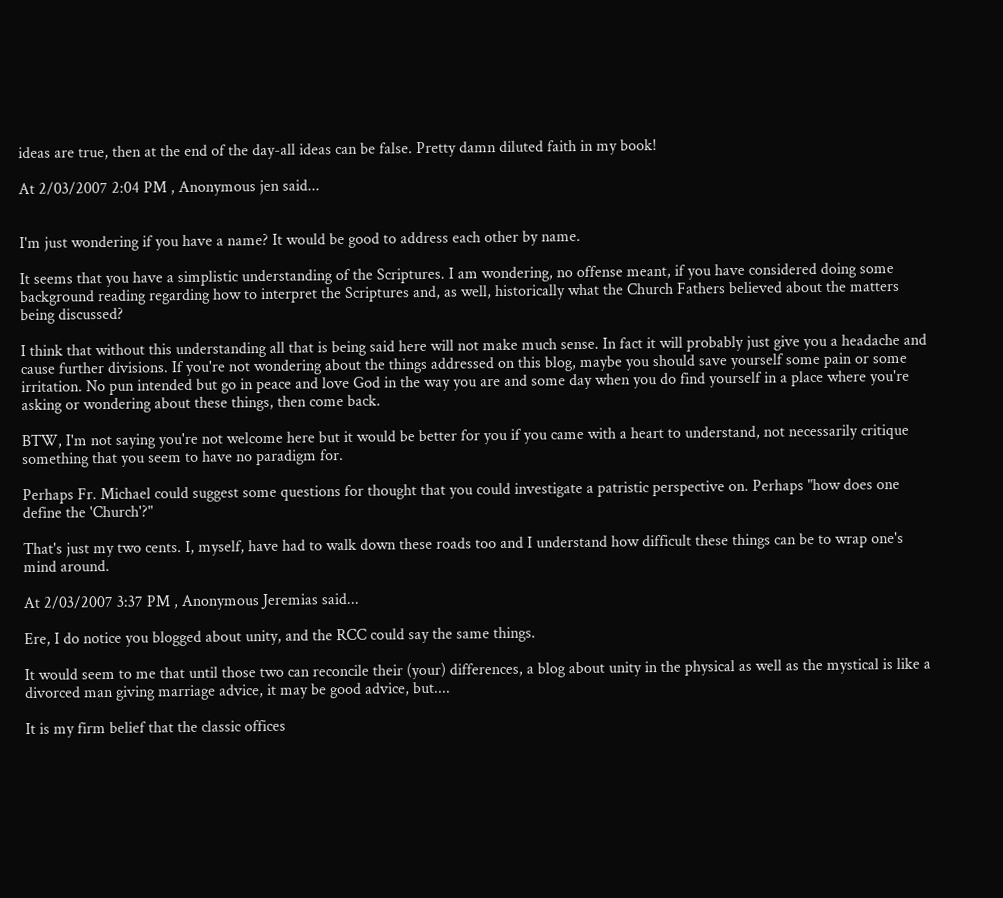ideas are true, then at the end of the day-all ideas can be false. Pretty damn diluted faith in my book!

At 2/03/2007 2:04 PM , Anonymous jen said...


I'm just wondering if you have a name? It would be good to address each other by name.

It seems that you have a simplistic understanding of the Scriptures. I am wondering, no offense meant, if you have considered doing some background reading regarding how to interpret the Scriptures and, as well, historically what the Church Fathers believed about the matters being discussed?

I think that without this understanding all that is being said here will not make much sense. In fact it will probably just give you a headache and cause further divisions. If you're not wondering about the things addressed on this blog, maybe you should save yourself some pain or some irritation. No pun intended but go in peace and love God in the way you are and some day when you do find yourself in a place where you're asking or wondering about these things, then come back.

BTW, I'm not saying you're not welcome here but it would be better for you if you came with a heart to understand, not necessarily critique something that you seem to have no paradigm for.

Perhaps Fr. Michael could suggest some questions for thought that you could investigate a patristic perspective on. Perhaps "how does one define the 'Church'?"

That's just my two cents. I, myself, have had to walk down these roads too and I understand how difficult these things can be to wrap one's mind around.

At 2/03/2007 3:37 PM , Anonymous Jeremias said...

Ere, I do notice you blogged about unity, and the RCC could say the same things.

It would seem to me that until those two can reconcile their (your) differences, a blog about unity in the physical as well as the mystical is like a divorced man giving marriage advice, it may be good advice, but....

It is my firm belief that the classic offices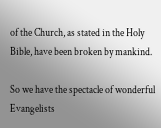of the Church, as stated in the Holy Bible, have been broken by mankind.

So we have the spectacle of wonderful Evangelists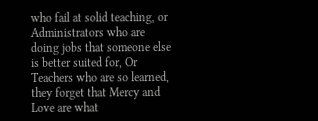who fail at solid teaching, or Administrators who are doing jobs that someone else is better suited for, Or Teachers who are so learned, they forget that Mercy and Love are what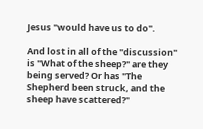Jesus "would have us to do".

And lost in all of the "discussion" is "What of the sheep?" are they being served? Or has "The Shepherd been struck, and the sheep have scattered?"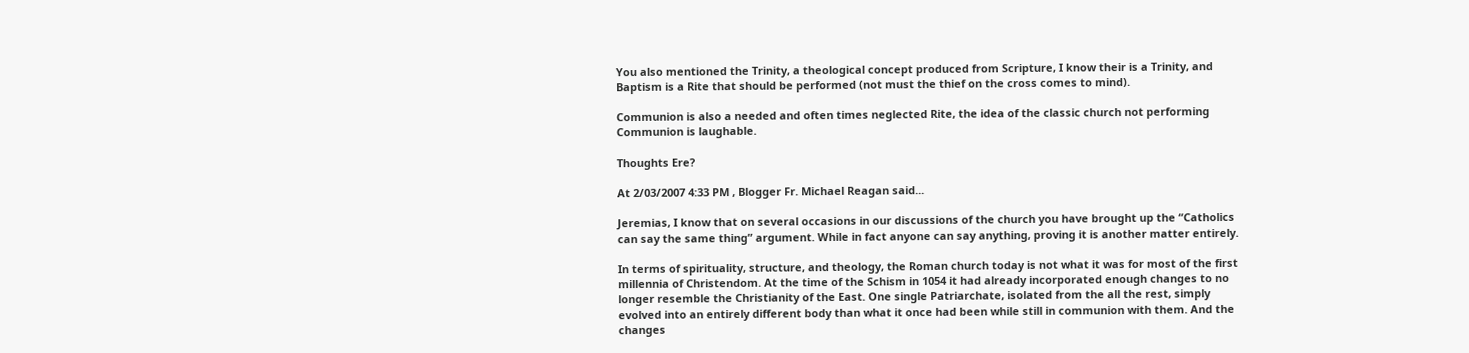You also mentioned the Trinity, a theological concept produced from Scripture, I know their is a Trinity, and Baptism is a Rite that should be performed (not must the thief on the cross comes to mind).

Communion is also a needed and often times neglected Rite, the idea of the classic church not performing Communion is laughable.

Thoughts Ere?

At 2/03/2007 4:33 PM , Blogger Fr. Michael Reagan said...

Jeremias, I know that on several occasions in our discussions of the church you have brought up the “Catholics can say the same thing” argument. While in fact anyone can say anything, proving it is another matter entirely.

In terms of spirituality, structure, and theology, the Roman church today is not what it was for most of the first millennia of Christendom. At the time of the Schism in 1054 it had already incorporated enough changes to no longer resemble the Christianity of the East. One single Patriarchate, isolated from the all the rest, simply evolved into an entirely different body than what it once had been while still in communion with them. And the changes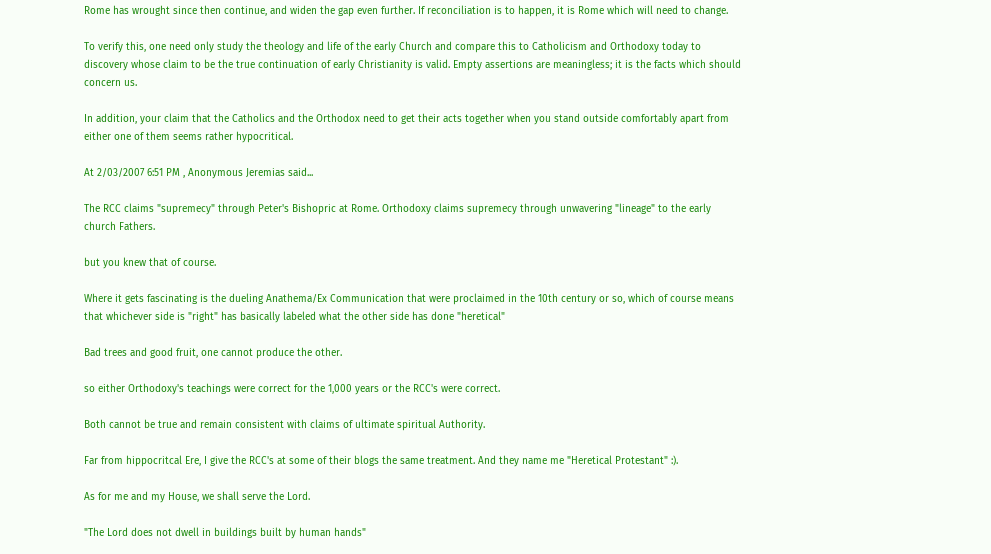Rome has wrought since then continue, and widen the gap even further. If reconciliation is to happen, it is Rome which will need to change.

To verify this, one need only study the theology and life of the early Church and compare this to Catholicism and Orthodoxy today to discovery whose claim to be the true continuation of early Christianity is valid. Empty assertions are meaningless; it is the facts which should concern us.

In addition, your claim that the Catholics and the Orthodox need to get their acts together when you stand outside comfortably apart from either one of them seems rather hypocritical.

At 2/03/2007 6:51 PM , Anonymous Jeremias said...

The RCC claims "supremecy" through Peter's Bishopric at Rome. Orthodoxy claims supremecy through unwavering "lineage" to the early church Fathers.

but you knew that of course.

Where it gets fascinating is the dueling Anathema/Ex Communication that were proclaimed in the 10th century or so, which of course means that whichever side is "right" has basically labeled what the other side has done "heretical"

Bad trees and good fruit, one cannot produce the other.

so either Orthodoxy's teachings were correct for the 1,000 years or the RCC's were correct.

Both cannot be true and remain consistent with claims of ultimate spiritual Authority.

Far from hippocritcal Ere, I give the RCC's at some of their blogs the same treatment. And they name me "Heretical Protestant" :).

As for me and my House, we shall serve the Lord.

"The Lord does not dwell in buildings built by human hands"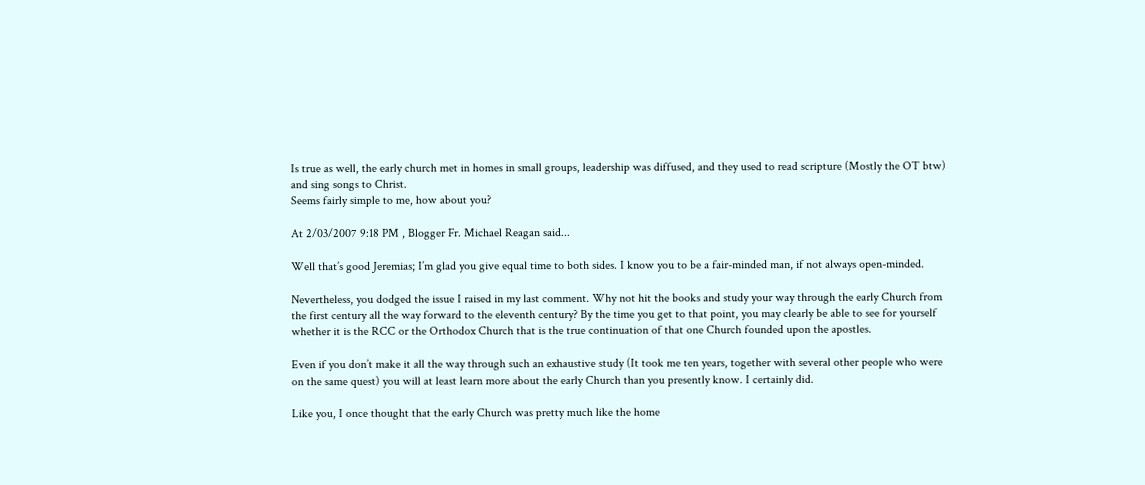Is true as well, the early church met in homes in small groups, leadership was diffused, and they used to read scripture (Mostly the OT btw) and sing songs to Christ.
Seems fairly simple to me, how about you?

At 2/03/2007 9:18 PM , Blogger Fr. Michael Reagan said...

Well that’s good Jeremias; I’m glad you give equal time to both sides. I know you to be a fair-minded man, if not always open-minded.

Nevertheless, you dodged the issue I raised in my last comment. Why not hit the books and study your way through the early Church from the first century all the way forward to the eleventh century? By the time you get to that point, you may clearly be able to see for yourself whether it is the RCC or the Orthodox Church that is the true continuation of that one Church founded upon the apostles.

Even if you don’t make it all the way through such an exhaustive study (It took me ten years, together with several other people who were on the same quest) you will at least learn more about the early Church than you presently know. I certainly did.

Like you, I once thought that the early Church was pretty much like the home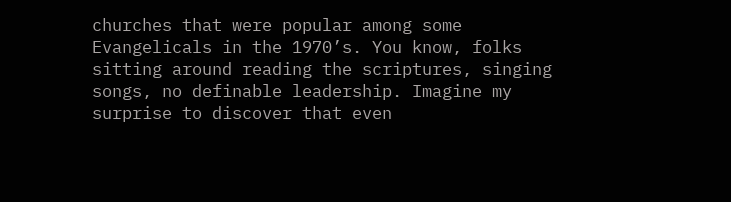churches that were popular among some Evangelicals in the 1970’s. You know, folks sitting around reading the scriptures, singing songs, no definable leadership. Imagine my surprise to discover that even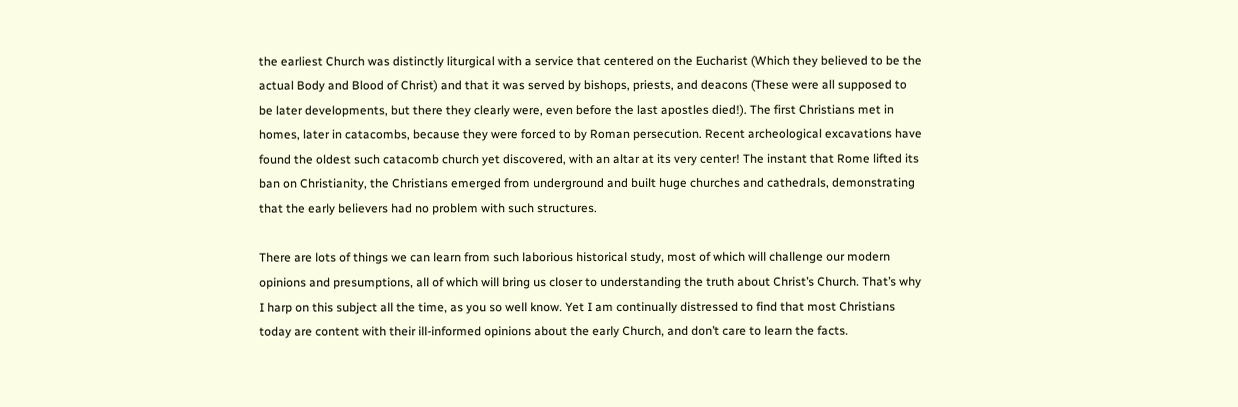the earliest Church was distinctly liturgical with a service that centered on the Eucharist (Which they believed to be the actual Body and Blood of Christ) and that it was served by bishops, priests, and deacons (These were all supposed to be later developments, but there they clearly were, even before the last apostles died!). The first Christians met in homes, later in catacombs, because they were forced to by Roman persecution. Recent archeological excavations have found the oldest such catacomb church yet discovered, with an altar at its very center! The instant that Rome lifted its ban on Christianity, the Christians emerged from underground and built huge churches and cathedrals, demonstrating that the early believers had no problem with such structures.

There are lots of things we can learn from such laborious historical study, most of which will challenge our modern opinions and presumptions, all of which will bring us closer to understanding the truth about Christ’s Church. That’s why I harp on this subject all the time, as you so well know. Yet I am continually distressed to find that most Christians today are content with their ill-informed opinions about the early Church, and don’t care to learn the facts.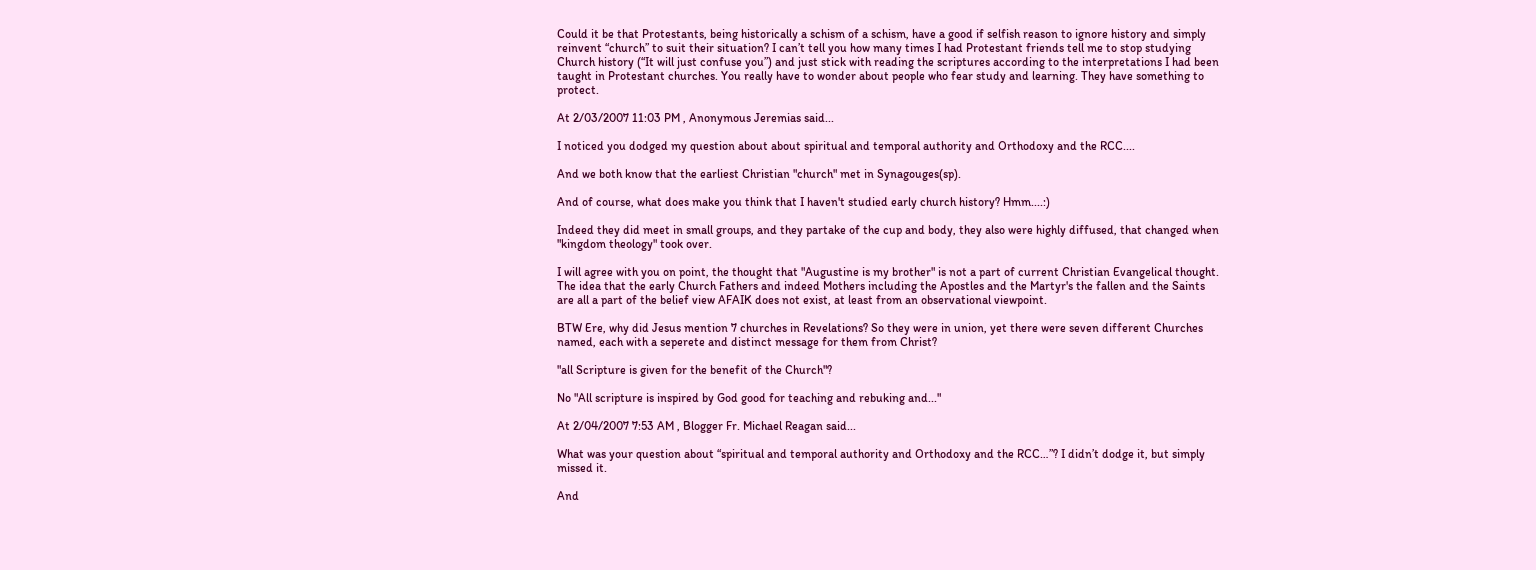Could it be that Protestants, being historically a schism of a schism, have a good if selfish reason to ignore history and simply reinvent “church” to suit their situation? I can’t tell you how many times I had Protestant friends tell me to stop studying Church history (“It will just confuse you”) and just stick with reading the scriptures according to the interpretations I had been taught in Protestant churches. You really have to wonder about people who fear study and learning. They have something to protect.

At 2/03/2007 11:03 PM , Anonymous Jeremias said...

I noticed you dodged my question about about spiritual and temporal authority and Orthodoxy and the RCC....

And we both know that the earliest Christian "church" met in Synagouges(sp).

And of course, what does make you think that I haven't studied early church history? Hmm....:)

Indeed they did meet in small groups, and they partake of the cup and body, they also were highly diffused, that changed when "kingdom theology" took over.

I will agree with you on point, the thought that "Augustine is my brother" is not a part of current Christian Evangelical thought. The idea that the early Church Fathers and indeed Mothers including the Apostles and the Martyr's the fallen and the Saints are all a part of the belief view AFAIK does not exist, at least from an observational viewpoint.

BTW Ere, why did Jesus mention 7 churches in Revelations? So they were in union, yet there were seven different Churches named, each with a seperete and distinct message for them from Christ?

"all Scripture is given for the benefit of the Church"?

No "All scripture is inspired by God good for teaching and rebuking and..."

At 2/04/2007 7:53 AM , Blogger Fr. Michael Reagan said...

What was your question about “spiritual and temporal authority and Orthodoxy and the RCC…”? I didn’t dodge it, but simply missed it.

And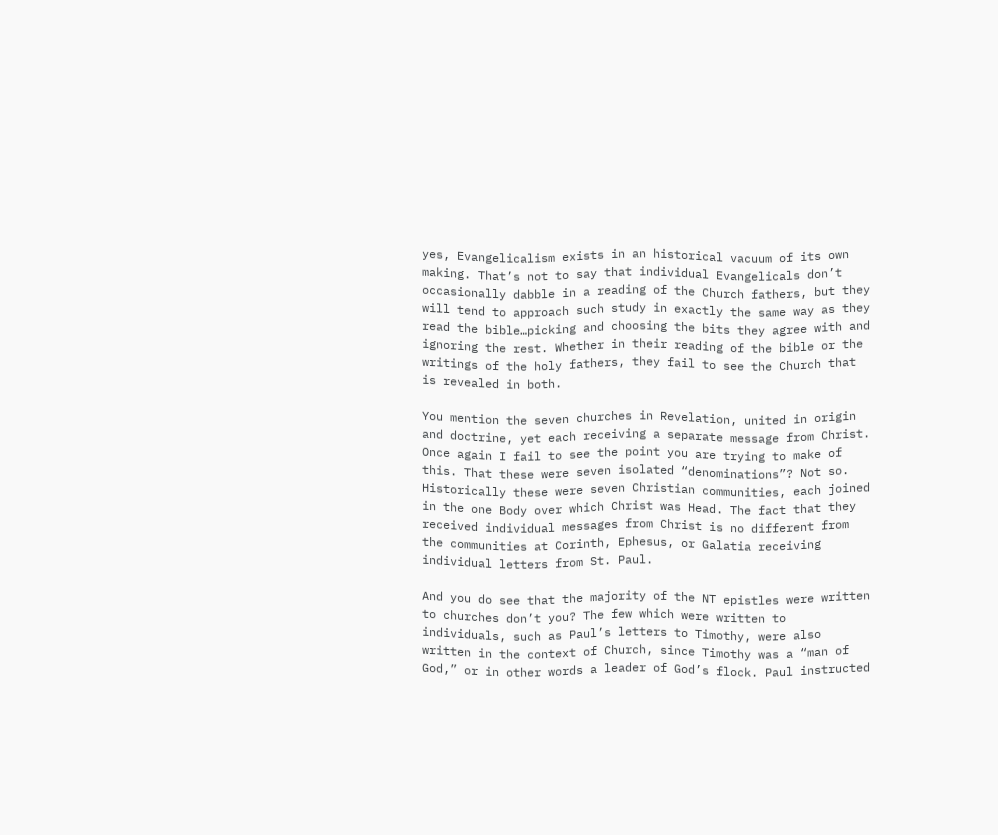yes, Evangelicalism exists in an historical vacuum of its own making. That’s not to say that individual Evangelicals don’t occasionally dabble in a reading of the Church fathers, but they will tend to approach such study in exactly the same way as they read the bible…picking and choosing the bits they agree with and ignoring the rest. Whether in their reading of the bible or the writings of the holy fathers, they fail to see the Church that is revealed in both.

You mention the seven churches in Revelation, united in origin and doctrine, yet each receiving a separate message from Christ. Once again I fail to see the point you are trying to make of this. That these were seven isolated “denominations”? Not so. Historically these were seven Christian communities, each joined in the one Body over which Christ was Head. The fact that they received individual messages from Christ is no different from the communities at Corinth, Ephesus, or Galatia receiving individual letters from St. Paul.

And you do see that the majority of the NT epistles were written to churches don’t you? The few which were written to individuals, such as Paul’s letters to Timothy, were also written in the context of Church, since Timothy was a “man of God,” or in other words a leader of God’s flock. Paul instructed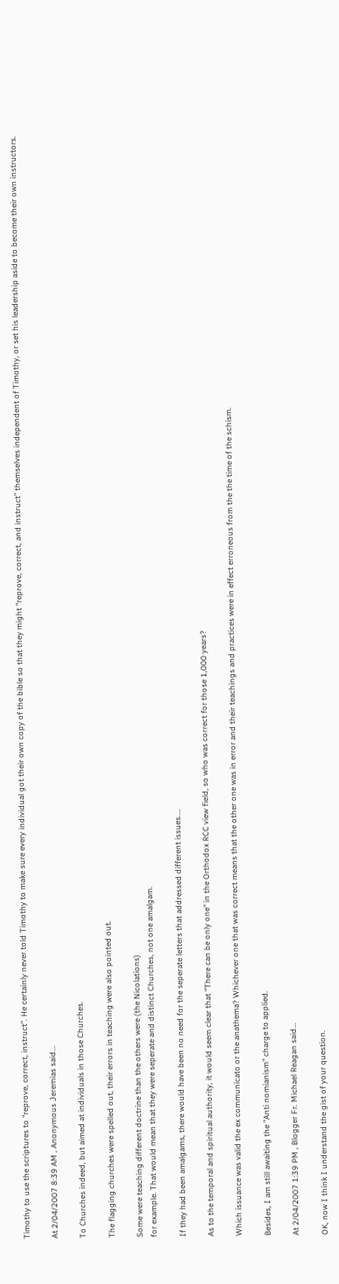Timothy to use the scriptures to “reprove, correct, instruct”. He certainly never told Timothy to make sure every individual got their own copy of the bible so that they might “reprove, correct, and instruct” themselves independent of Timothy, or set his leadership aside to become their own instructors.

At 2/04/2007 8:39 AM , Anonymous Jeremias said...

To Churches indeed, but aimed at individuals in those Churches.

The flagging churches were spelled out, their errors in teaching were also pointed out.

Some were teaching different doctrine than the others were (the Nicolations)
for example. That would mean that they were seperate and distinct Churches, not one amalgam.

If they had been amalgams, there would have been no need for the seperate letters that addressed different issues....

As to the temporal and spiritual authority, it would seem clear that "There can be only one" in the Orthodox RCC view field, so who was correct for those 1,000 years?

Which issuance was valid the ex communicato or the anathema? Whichever one that was correct means that the other one was in error and their teachings and practices were in effect erroneous from the the time of the schism.

Besides, I am still awaiting the "Anti nomianism" charge to applied.

At 2/04/2007 1:39 PM , Blogger Fr. Michael Reagan said...

OK, now I think I understand the gist of your question.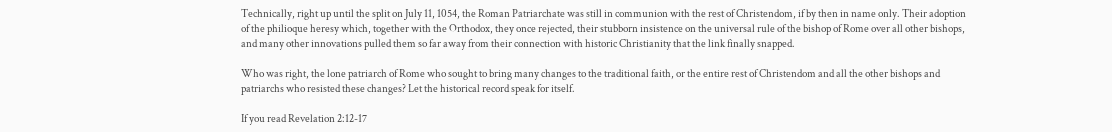Technically, right up until the split on July 11, 1054, the Roman Patriarchate was still in communion with the rest of Christendom, if by then in name only. Their adoption of the philioque heresy which, together with the Orthodox, they once rejected, their stubborn insistence on the universal rule of the bishop of Rome over all other bishops, and many other innovations pulled them so far away from their connection with historic Christianity that the link finally snapped.

Who was right, the lone patriarch of Rome who sought to bring many changes to the traditional faith, or the entire rest of Christendom and all the other bishops and patriarchs who resisted these changes? Let the historical record speak for itself.

If you read Revelation 2:12-17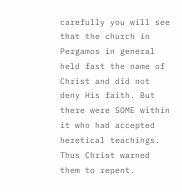carefully you will see that the church in Pergamos in general held fast the name of Christ and did not deny His faith. But there were SOME within it who had accepted heretical teachings. Thus Christ warned them to repent.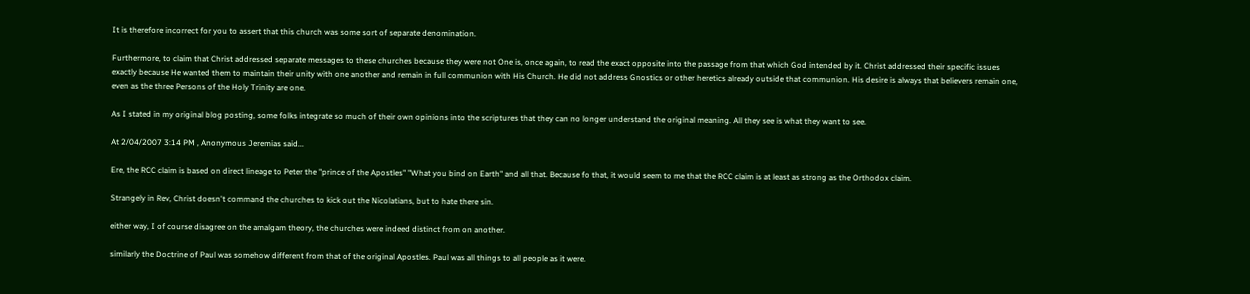It is therefore incorrect for you to assert that this church was some sort of separate denomination.

Furthermore, to claim that Christ addressed separate messages to these churches because they were not One is, once again, to read the exact opposite into the passage from that which God intended by it. Christ addressed their specific issues exactly because He wanted them to maintain their unity with one another and remain in full communion with His Church. He did not address Gnostics or other heretics already outside that communion. His desire is always that believers remain one, even as the three Persons of the Holy Trinity are one.

As I stated in my original blog posting, some folks integrate so much of their own opinions into the scriptures that they can no longer understand the original meaning. All they see is what they want to see.

At 2/04/2007 3:14 PM , Anonymous Jeremias said...

Ere, the RCC claim is based on direct lineage to Peter the "prince of the Apostles" "What you bind on Earth" and all that. Because fo that, it would seem to me that the RCC claim is at least as strong as the Orthodox claim.

Strangely in Rev, Christ doesn't command the churches to kick out the Nicolatians, but to hate there sin.

either way, I of course disagree on the amalgam theory, the churches were indeed distinct from on another.

similarly the Doctrine of Paul was somehow different from that of the original Apostles. Paul was all things to all people as it were.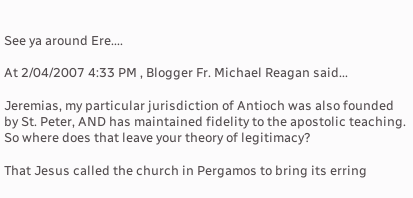See ya around Ere....

At 2/04/2007 4:33 PM , Blogger Fr. Michael Reagan said...

Jeremias, my particular jurisdiction of Antioch was also founded by St. Peter, AND has maintained fidelity to the apostolic teaching. So where does that leave your theory of legitimacy?

That Jesus called the church in Pergamos to bring its erring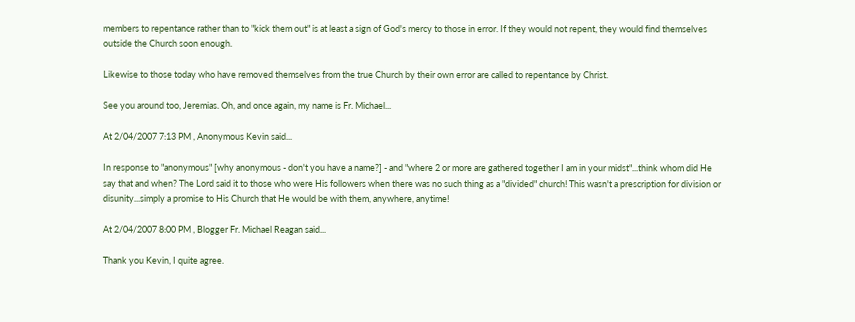members to repentance rather than to "kick them out" is at least a sign of God's mercy to those in error. If they would not repent, they would find themselves outside the Church soon enough.

Likewise to those today who have removed themselves from the true Church by their own error are called to repentance by Christ.

See you around too, Jeremias. Oh, and once again, my name is Fr. Michael...

At 2/04/2007 7:13 PM , Anonymous Kevin said...

In response to "anonymous" [why anonymous - don't you have a name?] - and "where 2 or more are gathered together I am in your midst"...think whom did He say that and when? The Lord said it to those who were His followers when there was no such thing as a "divided" church! This wasn't a prescription for division or disunity...simply a promise to His Church that He would be with them, anywhere, anytime!

At 2/04/2007 8:00 PM , Blogger Fr. Michael Reagan said...

Thank you Kevin, I quite agree.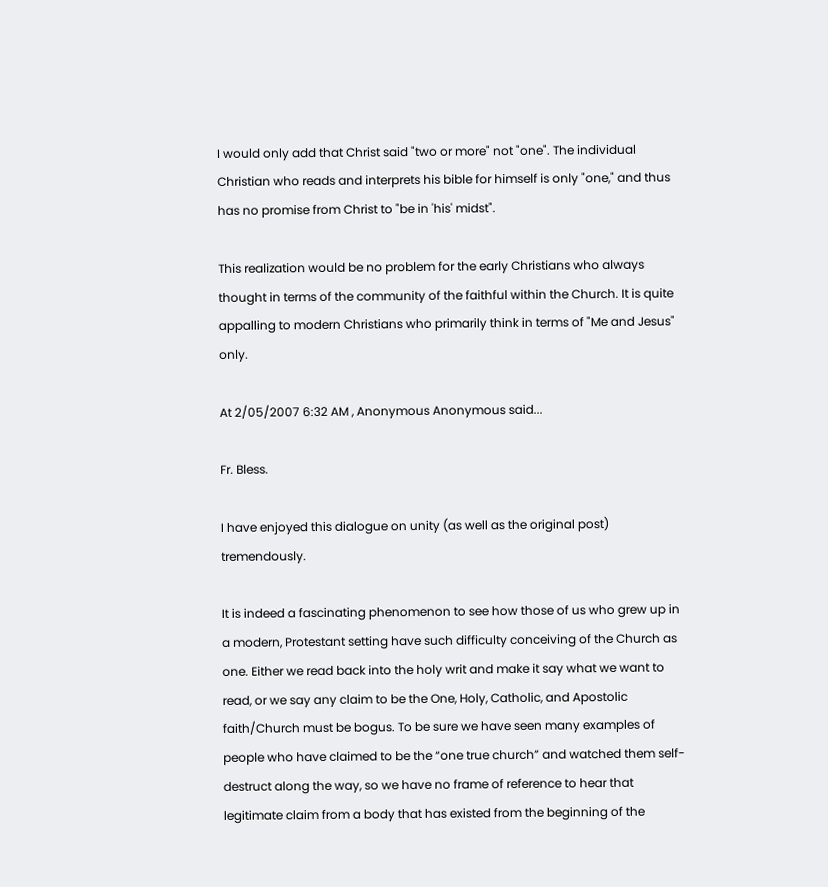I would only add that Christ said "two or more" not "one". The individual Christian who reads and interprets his bible for himself is only "one," and thus has no promise from Christ to "be in 'his' midst".

This realization would be no problem for the early Christians who always thought in terms of the community of the faithful within the Church. It is quite appalling to modern Christians who primarily think in terms of "Me and Jesus" only.

At 2/05/2007 6:32 AM , Anonymous Anonymous said...

Fr. Bless.

I have enjoyed this dialogue on unity (as well as the original post) tremendously.

It is indeed a fascinating phenomenon to see how those of us who grew up in a modern, Protestant setting have such difficulty conceiving of the Church as one. Either we read back into the holy writ and make it say what we want to read, or we say any claim to be the One, Holy, Catholic, and Apostolic faith/Church must be bogus. To be sure we have seen many examples of people who have claimed to be the “one true church” and watched them self-destruct along the way, so we have no frame of reference to hear that legitimate claim from a body that has existed from the beginning of the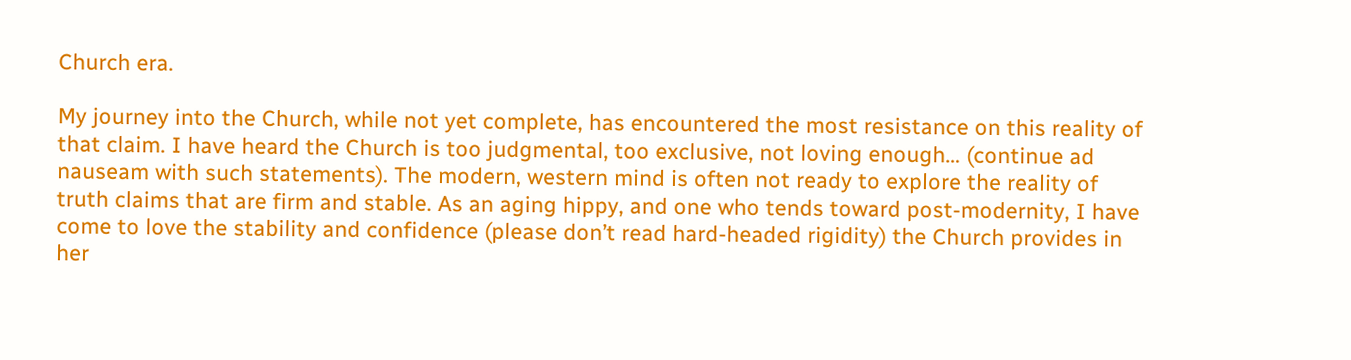Church era.

My journey into the Church, while not yet complete, has encountered the most resistance on this reality of that claim. I have heard the Church is too judgmental, too exclusive, not loving enough… (continue ad nauseam with such statements). The modern, western mind is often not ready to explore the reality of truth claims that are firm and stable. As an aging hippy, and one who tends toward post-modernity, I have come to love the stability and confidence (please don’t read hard-headed rigidity) the Church provides in her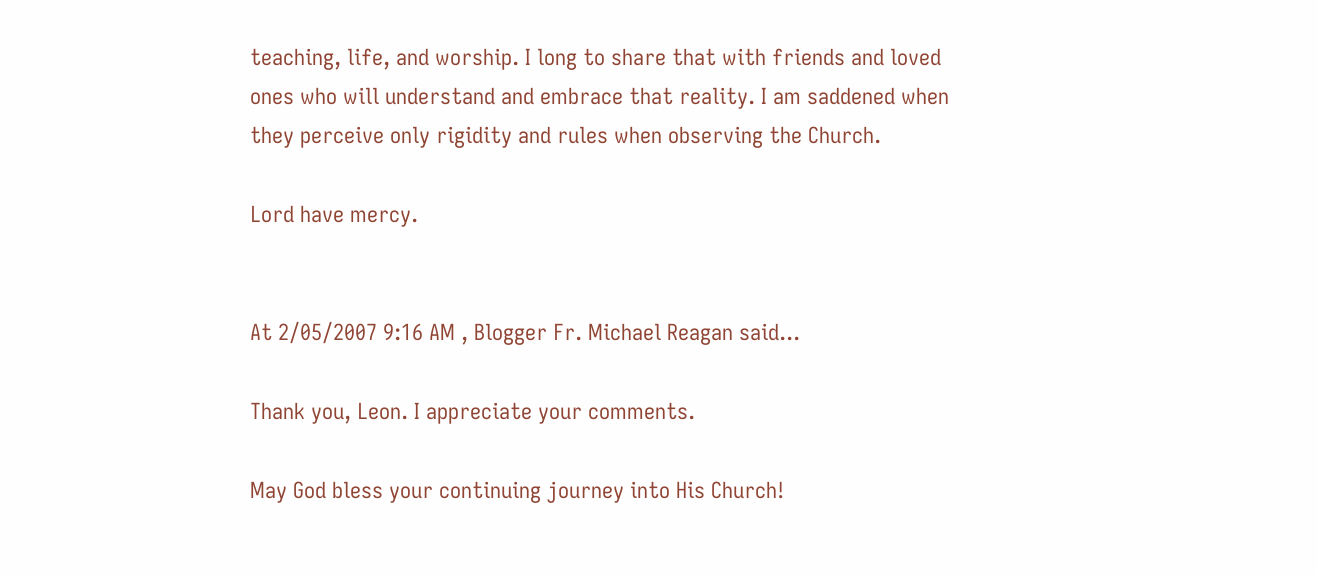teaching, life, and worship. I long to share that with friends and loved ones who will understand and embrace that reality. I am saddened when they perceive only rigidity and rules when observing the Church.

Lord have mercy.


At 2/05/2007 9:16 AM , Blogger Fr. Michael Reagan said...

Thank you, Leon. I appreciate your comments.

May God bless your continuing journey into His Church!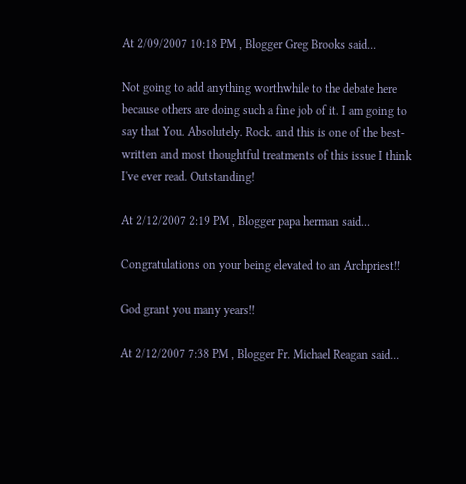At 2/09/2007 10:18 PM , Blogger Greg Brooks said...

Not going to add anything worthwhile to the debate here because others are doing such a fine job of it. I am going to say that You. Absolutely. Rock. and this is one of the best-written and most thoughtful treatments of this issue I think I've ever read. Outstanding!

At 2/12/2007 2:19 PM , Blogger papa herman said...

Congratulations on your being elevated to an Archpriest!!

God grant you many years!!

At 2/12/2007 7:38 PM , Blogger Fr. Michael Reagan said...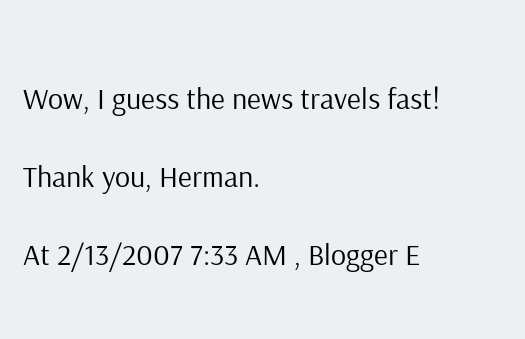Wow, I guess the news travels fast!

Thank you, Herman.

At 2/13/2007 7:33 AM , Blogger E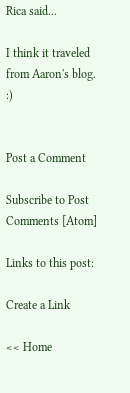Rica said...

I think it traveled from Aaron's blog. :)


Post a Comment

Subscribe to Post Comments [Atom]

Links to this post:

Create a Link

<< Home